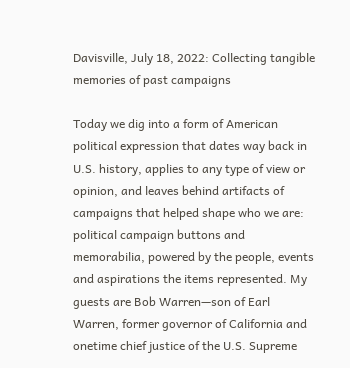Davisville, July 18, 2022: Collecting tangible memories of past campaigns

Today we dig into a form of American political expression that dates way back in U.S. history, applies to any type of view or opinion, and leaves behind artifacts of campaigns that helped shape who we are: political campaign buttons and memorabilia, powered by the people, events and aspirations the items represented. My guests are Bob Warren—son of Earl Warren, former governor of California and onetime chief justice of the U.S. Supreme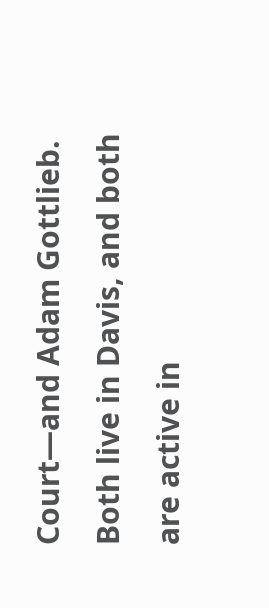Court—and Adam Gottlieb. Both live in Davis, and both are active in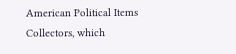American Political Items Collectors, which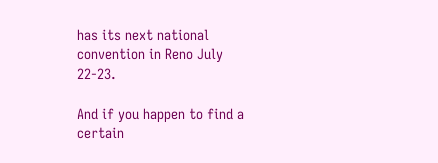has its next national convention in Reno July 22-23.

And if you happen to find a certain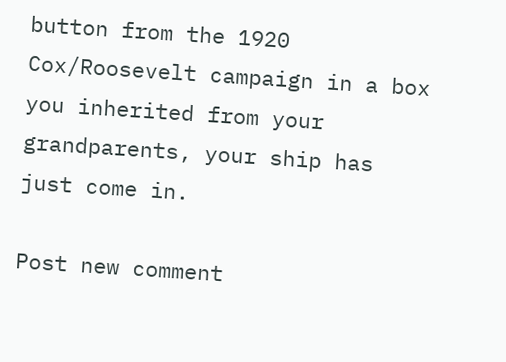button from the 1920 Cox/Roosevelt campaign in a box you inherited from your grandparents, your ship has just come in.

Post new comment